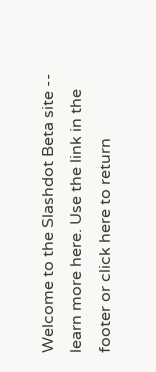Welcome to the Slashdot Beta site -- learn more here. Use the link in the footer or click here to return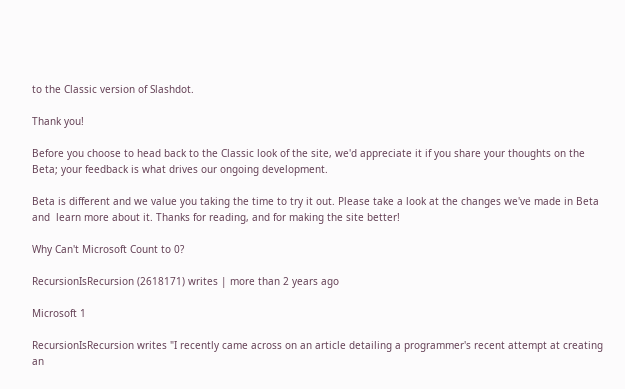to the Classic version of Slashdot.

Thank you!

Before you choose to head back to the Classic look of the site, we'd appreciate it if you share your thoughts on the Beta; your feedback is what drives our ongoing development.

Beta is different and we value you taking the time to try it out. Please take a look at the changes we've made in Beta and  learn more about it. Thanks for reading, and for making the site better!

Why Can't Microsoft Count to 0?

RecursionIsRecursion (2618171) writes | more than 2 years ago

Microsoft 1

RecursionIsRecursion writes "I recently came across on an article detailing a programmer's recent attempt at creating an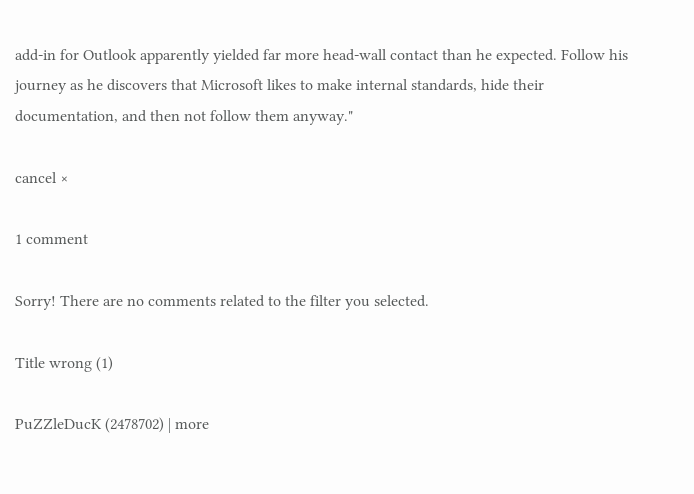add-in for Outlook apparently yielded far more head-wall contact than he expected. Follow his journey as he discovers that Microsoft likes to make internal standards, hide their documentation, and then not follow them anyway."

cancel ×

1 comment

Sorry! There are no comments related to the filter you selected.

Title wrong (1)

PuZZleDucK (2478702) | more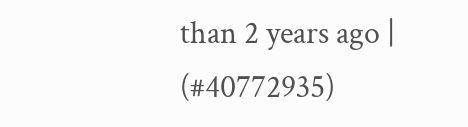than 2 years ago | (#40772935)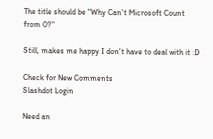The title should be "Why Can't Microsoft Count from 0?"

Still, makes me happy I don't have to deal with it :D

Check for New Comments
Slashdot Login

Need an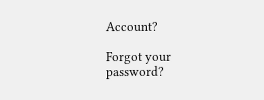Account?

Forgot your password?